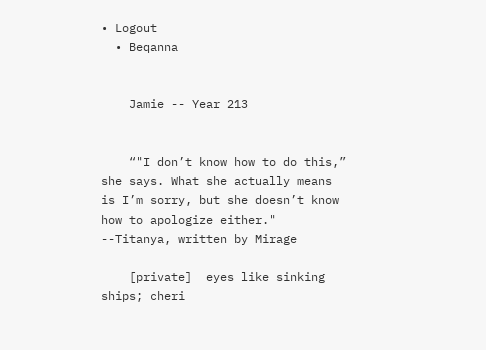• Logout
  • Beqanna


    Jamie -- Year 213


    “"I don’t know how to do this,” she says. What she actually means is I’m sorry, but she doesn’t know how to apologize either." --Titanya, written by Mirage

    [private]  eyes like sinking ships; cheri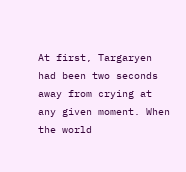At first, Targaryen had been two seconds away from crying at any given moment. When the world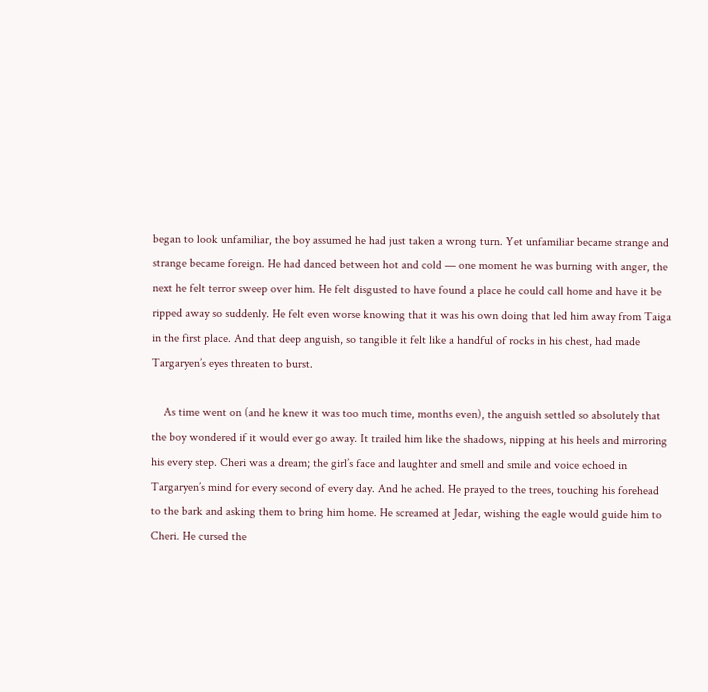began to look unfamiliar, the boy assumed he had just taken a wrong turn. Yet unfamiliar became strange and strange became foreign. He had danced between hot and cold — one moment he was burning with anger, the next he felt terror sweep over him. He felt disgusted to have found a place he could call home and have it be ripped away so suddenly. He felt even worse knowing that it was his own doing that led him away from Taiga in the first place. And that deep anguish, so tangible it felt like a handful of rocks in his chest, had made Targaryen’s eyes threaten to burst.

    As time went on (and he knew it was too much time, months even), the anguish settled so absolutely that the boy wondered if it would ever go away. It trailed him like the shadows, nipping at his heels and mirroring his every step. Cheri was a dream; the girl’s face and laughter and smell and smile and voice echoed in Targaryen’s mind for every second of every day. And he ached. He prayed to the trees, touching his forehead to the bark and asking them to bring him home. He screamed at Jedar, wishing the eagle would guide him to Cheri. He cursed the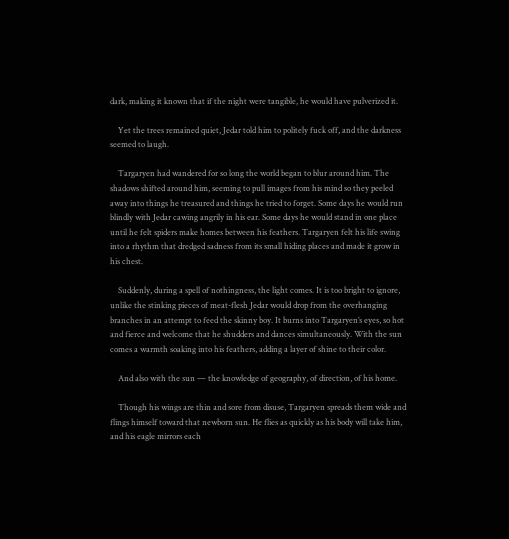dark, making it known that if the night were tangible, he would have pulverized it.

    Yet the trees remained quiet, Jedar told him to politely fuck off, and the darkness seemed to laugh.

    Targaryen had wandered for so long the world began to blur around him. The shadows shifted around him, seeming to pull images from his mind so they peeled away into things he treasured and things he tried to forget. Some days he would run blindly with Jedar cawing angrily in his ear. Some days he would stand in one place until he felt spiders make homes between his feathers. Targaryen felt his life swing into a rhythm that dredged sadness from its small hiding places and made it grow in his chest.

    Suddenly, during a spell of nothingness, the light comes. It is too bright to ignore, unlike the stinking pieces of meat-flesh Jedar would drop from the overhanging branches in an attempt to feed the skinny boy. It burns into Targaryen’s eyes, so hot and fierce and welcome that he shudders and dances simultaneously. With the sun comes a warmth soaking into his feathers, adding a layer of shine to their color.

    And also with the sun — the knowledge of geography, of direction, of his home.

    Though his wings are thin and sore from disuse, Targaryen spreads them wide and flings himself toward that newborn sun. He flies as quickly as his body will take him, and his eagle mirrors each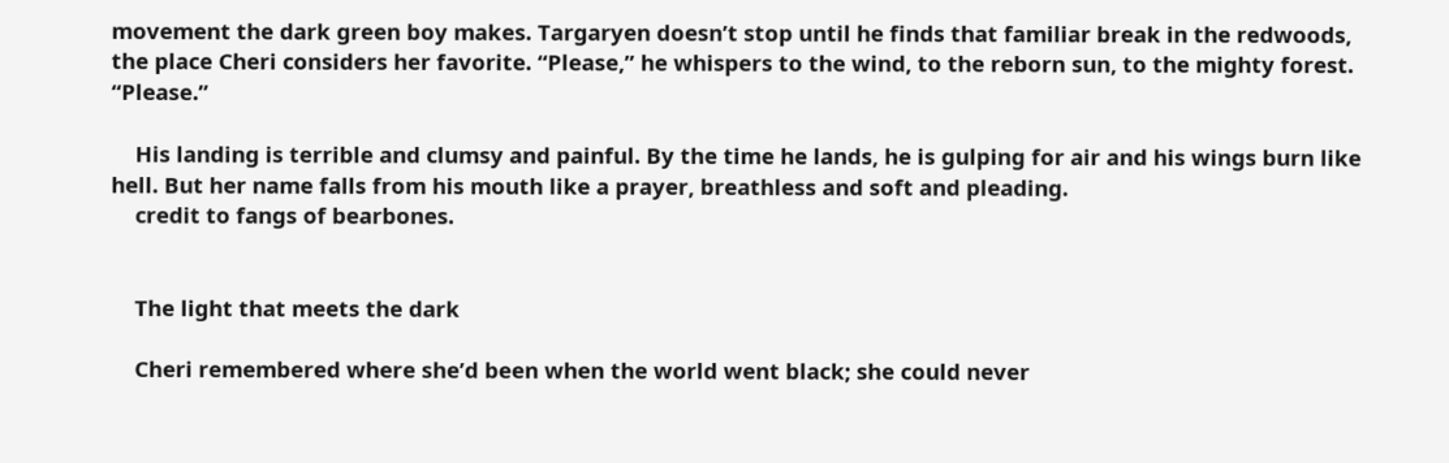movement the dark green boy makes. Targaryen doesn’t stop until he finds that familiar break in the redwoods, the place Cheri considers her favorite. “Please,” he whispers to the wind, to the reborn sun, to the mighty forest. “Please.”

    His landing is terrible and clumsy and painful. By the time he lands, he is gulping for air and his wings burn like hell. But her name falls from his mouth like a prayer, breathless and soft and pleading.
    credit to fangs of bearbones.


    The light that meets the dark

    Cheri remembered where she’d been when the world went black; she could never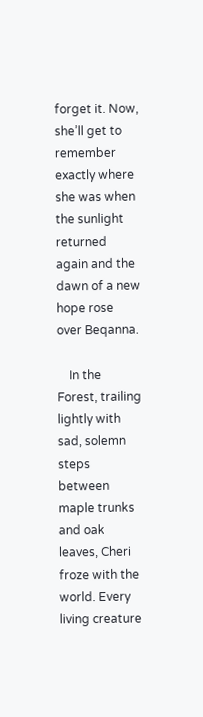forget it. Now, she’ll get to remember exactly where she was when the sunlight returned again and the dawn of a new hope rose over Beqanna.

    In the Forest, trailing lightly with sad, solemn steps between maple trunks and oak leaves, Cheri froze with the world. Every living creature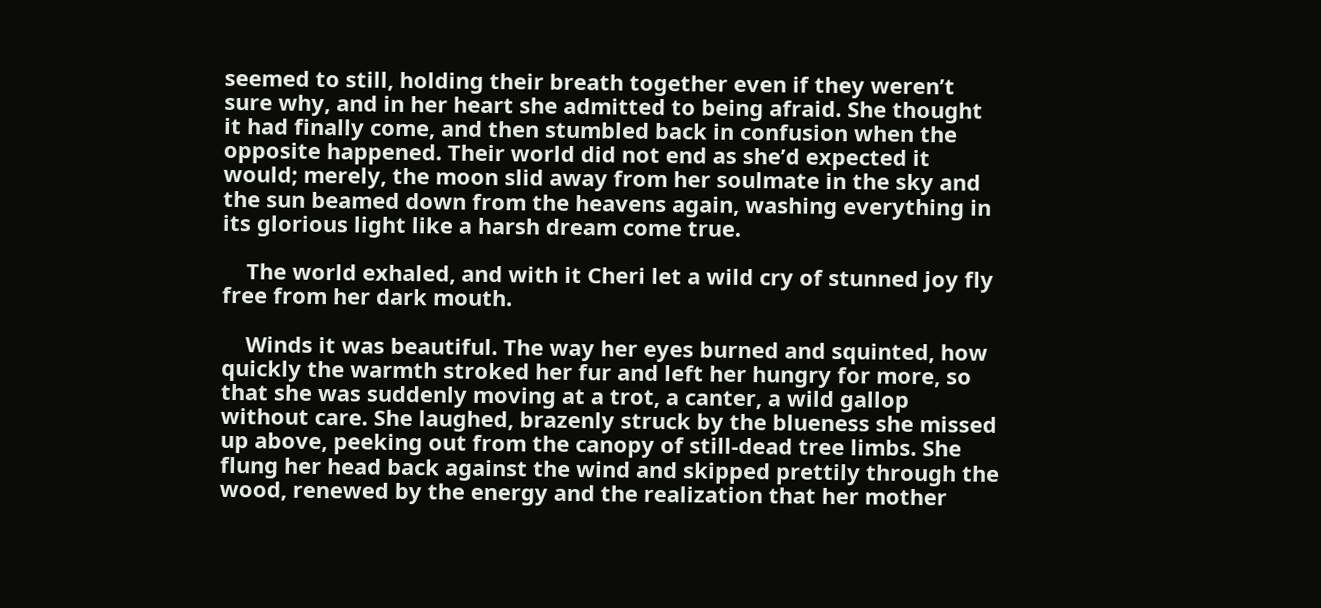seemed to still, holding their breath together even if they weren’t sure why, and in her heart she admitted to being afraid. She thought it had finally come, and then stumbled back in confusion when the opposite happened. Their world did not end as she’d expected it would; merely, the moon slid away from her soulmate in the sky and the sun beamed down from the heavens again, washing everything in its glorious light like a harsh dream come true.

    The world exhaled, and with it Cheri let a wild cry of stunned joy fly free from her dark mouth.

    Winds it was beautiful. The way her eyes burned and squinted, how quickly the warmth stroked her fur and left her hungry for more, so that she was suddenly moving at a trot, a canter, a wild gallop without care. She laughed, brazenly struck by the blueness she missed up above, peeking out from the canopy of still-dead tree limbs. She flung her head back against the wind and skipped prettily through the wood, renewed by the energy and the realization that her mother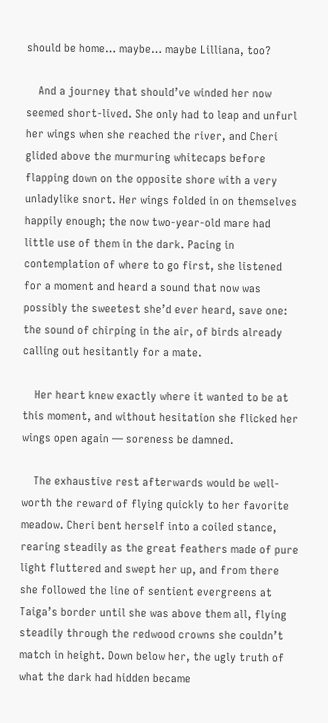should be home… maybe… maybe Lilliana, too?

    And a journey that should’ve winded her now seemed short-lived. She only had to leap and unfurl her wings when she reached the river, and Cheri glided above the murmuring whitecaps before flapping down on the opposite shore with a very unladylike snort. Her wings folded in on themselves happily enough; the now two-year-old mare had little use of them in the dark. Pacing in contemplation of where to go first, she listened for a moment and heard a sound that now was possibly the sweetest she’d ever heard, save one: the sound of chirping in the air, of birds already calling out hesitantly for a mate.

    Her heart knew exactly where it wanted to be at this moment, and without hesitation she flicked her wings open again — soreness be damned.

    The exhaustive rest afterwards would be well-worth the reward of flying quickly to her favorite meadow. Cheri bent herself into a coiled stance, rearing steadily as the great feathers made of pure light fluttered and swept her up, and from there she followed the line of sentient evergreens at Taiga’s border until she was above them all, flying steadily through the redwood crowns she couldn’t match in height. Down below her, the ugly truth of what the dark had hidden became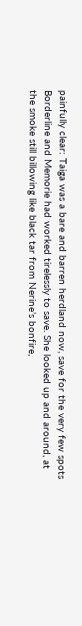painfully clear: Taiga was a bare and barren herdland now, save for the very few spots Borderline and Memorie had worked tirelessly to save. She looked up and around, at the smoke still billowing like black tar from Nerine’s bonfire,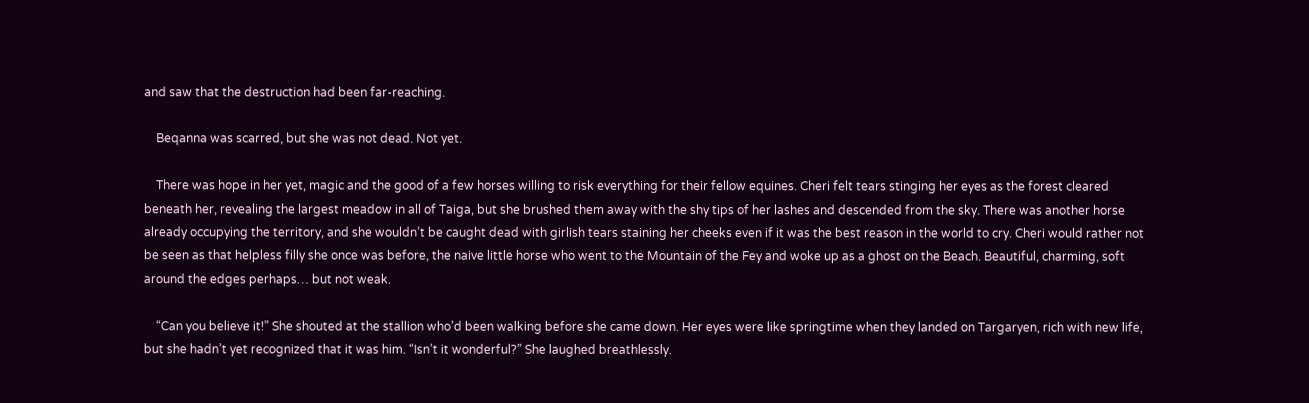and saw that the destruction had been far-reaching.

    Beqanna was scarred, but she was not dead. Not yet.

    There was hope in her yet, magic and the good of a few horses willing to risk everything for their fellow equines. Cheri felt tears stinging her eyes as the forest cleared beneath her, revealing the largest meadow in all of Taiga, but she brushed them away with the shy tips of her lashes and descended from the sky. There was another horse already occupying the territory, and she wouldn’t be caught dead with girlish tears staining her cheeks even if it was the best reason in the world to cry. Cheri would rather not be seen as that helpless filly she once was before, the naive little horse who went to the Mountain of the Fey and woke up as a ghost on the Beach. Beautiful, charming, soft around the edges perhaps… but not weak.

    “Can you believe it!” She shouted at the stallion who’d been walking before she came down. Her eyes were like springtime when they landed on Targaryen, rich with new life, but she hadn’t yet recognized that it was him. “Isn’t it wonderful?” She laughed breathlessly.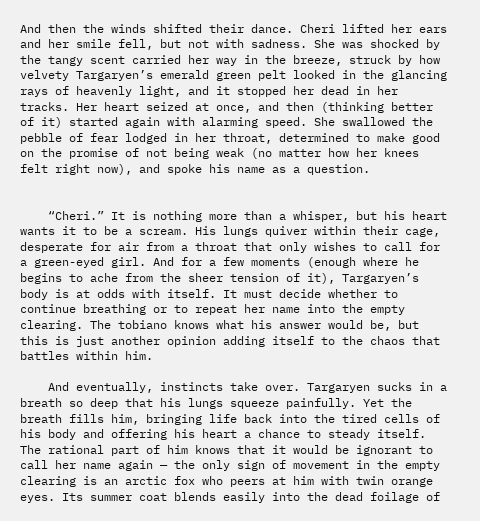And then the winds shifted their dance. Cheri lifted her ears and her smile fell, but not with sadness. She was shocked by the tangy scent carried her way in the breeze, struck by how velvety Targaryen’s emerald green pelt looked in the glancing rays of heavenly light, and it stopped her dead in her tracks. Her heart seized at once, and then (thinking better of it) started again with alarming speed. She swallowed the pebble of fear lodged in her throat, determined to make good on the promise of not being weak (no matter how her knees felt right now), and spoke his name as a question.


    “Cheri.” It is nothing more than a whisper, but his heart wants it to be a scream. His lungs quiver within their cage, desperate for air from a throat that only wishes to call for a green-eyed girl. And for a few moments (enough where he begins to ache from the sheer tension of it), Targaryen’s body is at odds with itself. It must decide whether to continue breathing or to repeat her name into the empty clearing. The tobiano knows what his answer would be, but this is just another opinion adding itself to the chaos that battles within him.

    And eventually, instincts take over. Targaryen sucks in a breath so deep that his lungs squeeze painfully. Yet the breath fills him, bringing life back into the tired cells of his body and offering his heart a chance to steady itself. The rational part of him knows that it would be ignorant to call her name again — the only sign of movement in the empty clearing is an arctic fox who peers at him with twin orange eyes. Its summer coat blends easily into the dead foilage of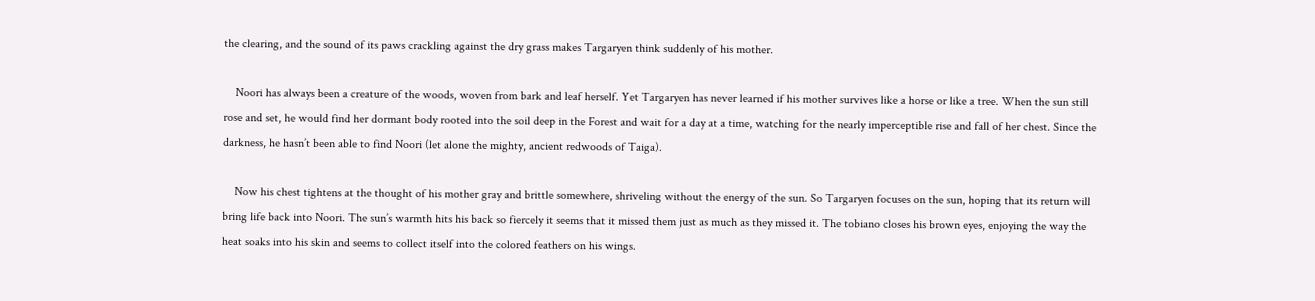the clearing, and the sound of its paws crackling against the dry grass makes Targaryen think suddenly of his mother.

    Noori has always been a creature of the woods, woven from bark and leaf herself. Yet Targaryen has never learned if his mother survives like a horse or like a tree. When the sun still rose and set, he would find her dormant body rooted into the soil deep in the Forest and wait for a day at a time, watching for the nearly imperceptible rise and fall of her chest. Since the darkness, he hasn’t been able to find Noori (let alone the mighty, ancient redwoods of Taiga).

    Now his chest tightens at the thought of his mother gray and brittle somewhere, shriveling without the energy of the sun. So Targaryen focuses on the sun, hoping that its return will bring life back into Noori. The sun’s warmth hits his back so fiercely it seems that it missed them just as much as they missed it. The tobiano closes his brown eyes, enjoying the way the heat soaks into his skin and seems to collect itself into the colored feathers on his wings.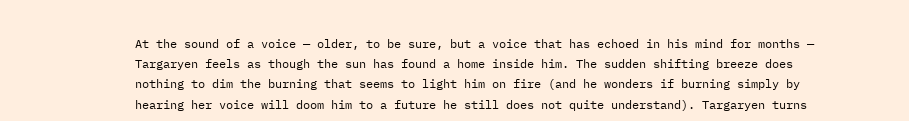At the sound of a voice — older, to be sure, but a voice that has echoed in his mind for months — Targaryen feels as though the sun has found a home inside him. The sudden shifting breeze does nothing to dim the burning that seems to light him on fire (and he wonders if burning simply by hearing her voice will doom him to a future he still does not quite understand). Targaryen turns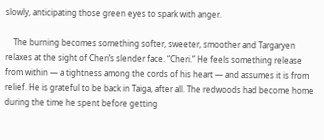slowly, anticipating those green eyes to spark with anger.

    The burning becomes something softer, sweeter, smoother and Targaryen relaxes at the sight of Cheri’s slender face. “Cheri.” He feels something release from within — a tightness among the cords of his heart — and assumes it is from relief. He is grateful to be back in Taiga, after all. The redwoods had become home during the time he spent before getting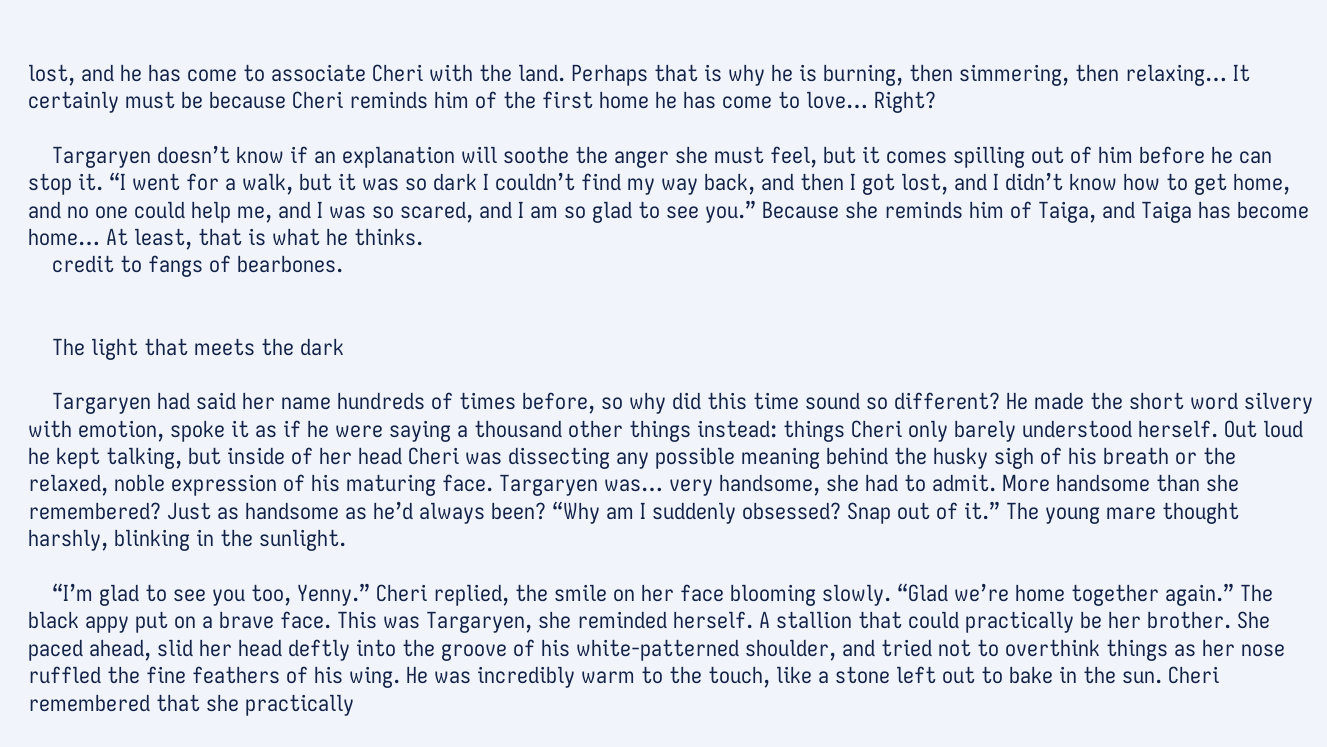lost, and he has come to associate Cheri with the land. Perhaps that is why he is burning, then simmering, then relaxing… It certainly must be because Cheri reminds him of the first home he has come to love… Right?

    Targaryen doesn’t know if an explanation will soothe the anger she must feel, but it comes spilling out of him before he can stop it. “I went for a walk, but it was so dark I couldn’t find my way back, and then I got lost, and I didn’t know how to get home, and no one could help me, and I was so scared, and I am so glad to see you.” Because she reminds him of Taiga, and Taiga has become home… At least, that is what he thinks.
    credit to fangs of bearbones.


    The light that meets the dark

    Targaryen had said her name hundreds of times before, so why did this time sound so different? He made the short word silvery with emotion, spoke it as if he were saying a thousand other things instead: things Cheri only barely understood herself. Out loud he kept talking, but inside of her head Cheri was dissecting any possible meaning behind the husky sigh of his breath or the relaxed, noble expression of his maturing face. Targaryen was… very handsome, she had to admit. More handsome than she remembered? Just as handsome as he’d always been? “Why am I suddenly obsessed? Snap out of it.” The young mare thought harshly, blinking in the sunlight.

    “I’m glad to see you too, Yenny.” Cheri replied, the smile on her face blooming slowly. “Glad we’re home together again.” The black appy put on a brave face. This was Targaryen, she reminded herself. A stallion that could practically be her brother. She paced ahead, slid her head deftly into the groove of his white-patterned shoulder, and tried not to overthink things as her nose ruffled the fine feathers of his wing. He was incredibly warm to the touch, like a stone left out to bake in the sun. Cheri remembered that she practically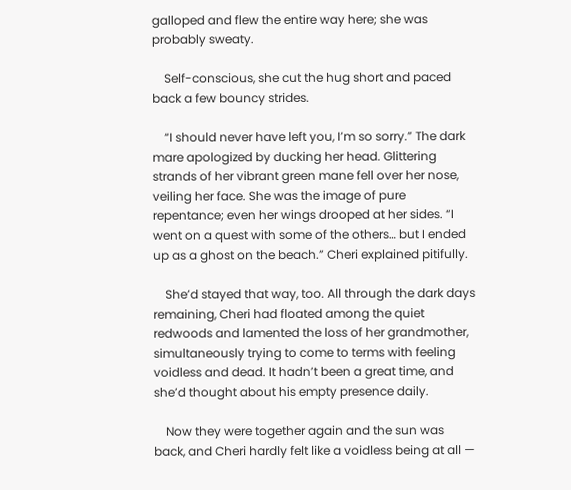galloped and flew the entire way here; she was probably sweaty.

    Self-conscious, she cut the hug short and paced back a few bouncy strides.

    “I should never have left you, I’m so sorry.” The dark mare apologized by ducking her head. Glittering strands of her vibrant green mane fell over her nose, veiling her face. She was the image of pure repentance; even her wings drooped at her sides. “I went on a quest with some of the others… but I ended up as a ghost on the beach.” Cheri explained pitifully.

    She’d stayed that way, too. All through the dark days remaining, Cheri had floated among the quiet redwoods and lamented the loss of her grandmother, simultaneously trying to come to terms with feeling voidless and dead. It hadn’t been a great time, and she’d thought about his empty presence daily.

    Now they were together again and the sun was back, and Cheri hardly felt like a voidless being at all —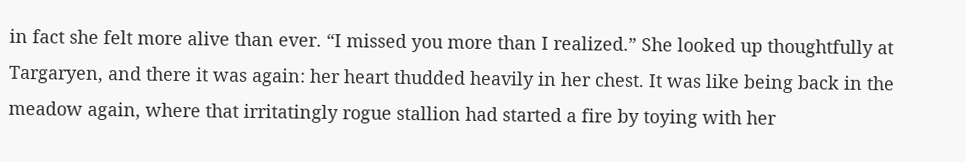in fact she felt more alive than ever. “I missed you more than I realized.” She looked up thoughtfully at Targaryen, and there it was again: her heart thudded heavily in her chest. It was like being back in the meadow again, where that irritatingly rogue stallion had started a fire by toying with her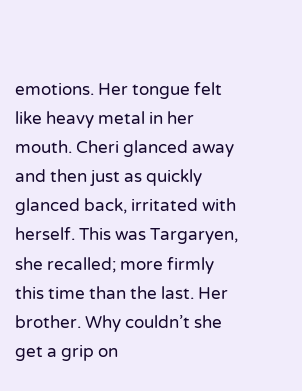emotions. Her tongue felt like heavy metal in her mouth. Cheri glanced away and then just as quickly glanced back, irritated with herself. This was Targaryen, she recalled; more firmly this time than the last. Her brother. Why couldn’t she get a grip on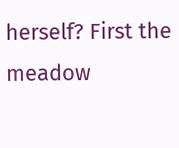herself? First the meadow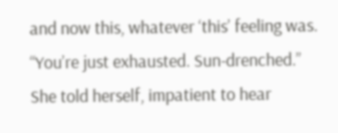and now this, whatever ‘this’ feeling was. “You’re just exhausted. Sun-drenched.” She told herself, impatient to hear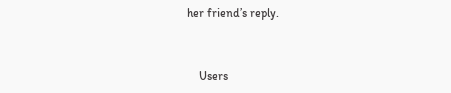her friend’s reply.


    Users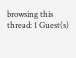browsing this thread: 1 Guest(s)